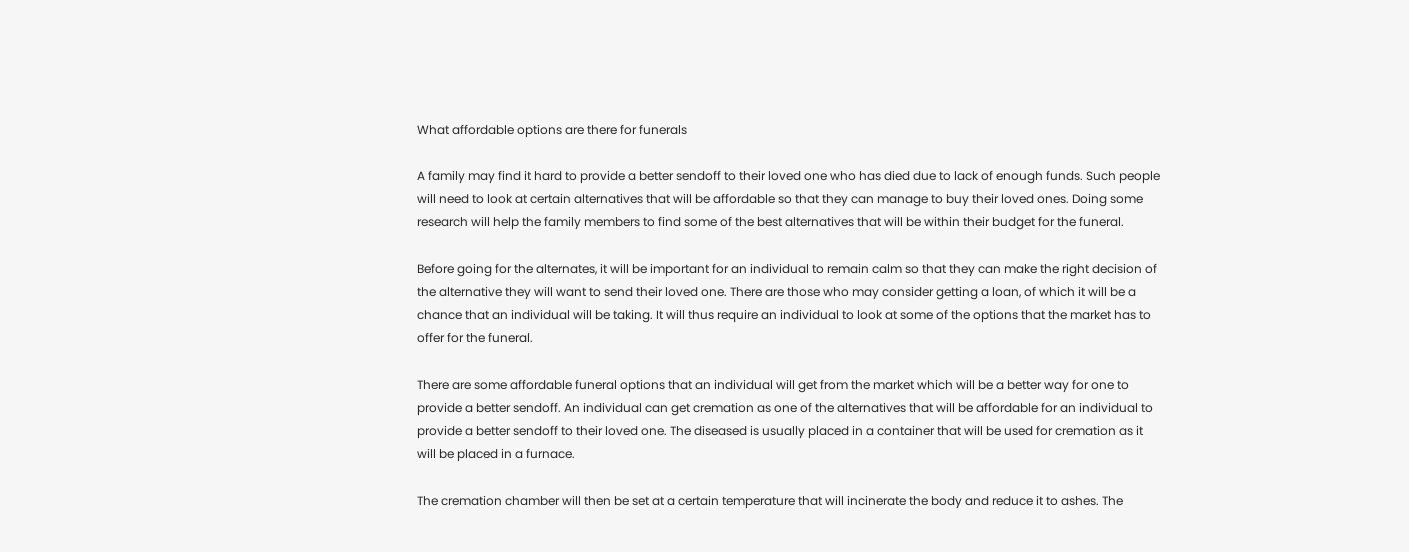What affordable options are there for funerals

A family may find it hard to provide a better sendoff to their loved one who has died due to lack of enough funds. Such people will need to look at certain alternatives that will be affordable so that they can manage to buy their loved ones. Doing some research will help the family members to find some of the best alternatives that will be within their budget for the funeral.

Before going for the alternates, it will be important for an individual to remain calm so that they can make the right decision of the alternative they will want to send their loved one. There are those who may consider getting a loan, of which it will be a chance that an individual will be taking. It will thus require an individual to look at some of the options that the market has to offer for the funeral.

There are some affordable funeral options that an individual will get from the market which will be a better way for one to provide a better sendoff. An individual can get cremation as one of the alternatives that will be affordable for an individual to provide a better sendoff to their loved one. The diseased is usually placed in a container that will be used for cremation as it will be placed in a furnace.

The cremation chamber will then be set at a certain temperature that will incinerate the body and reduce it to ashes. The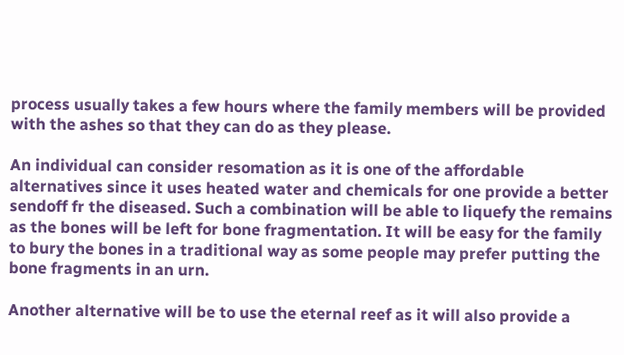process usually takes a few hours where the family members will be provided with the ashes so that they can do as they please.

An individual can consider resomation as it is one of the affordable alternatives since it uses heated water and chemicals for one provide a better sendoff fr the diseased. Such a combination will be able to liquefy the remains as the bones will be left for bone fragmentation. It will be easy for the family to bury the bones in a traditional way as some people may prefer putting the bone fragments in an urn.

Another alternative will be to use the eternal reef as it will also provide a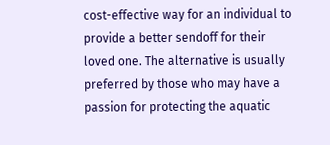cost-effective way for an individual to provide a better sendoff for their loved one. The alternative is usually preferred by those who may have a passion for protecting the aquatic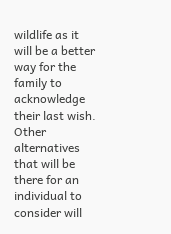wildlife as it will be a better way for the family to acknowledge their last wish. Other alternatives that will be there for an individual to consider will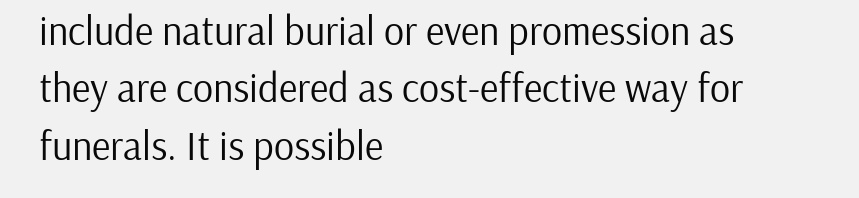include natural burial or even promession as they are considered as cost-effective way for funerals. It is possible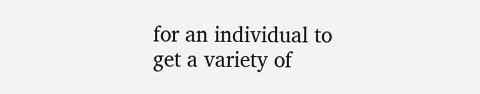for an individual to get a variety of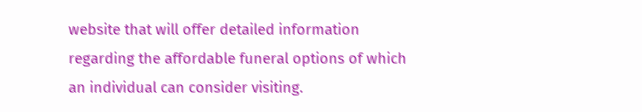website that will offer detailed information regarding the affordable funeral options of which an individual can consider visiting.